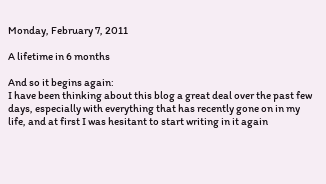Monday, February 7, 2011

A lifetime in 6 months

And so it begins again:
I have been thinking about this blog a great deal over the past few days, especially with everything that has recently gone on in my life, and at first I was hesitant to start writing in it again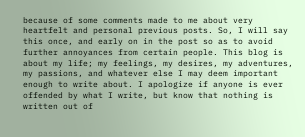because of some comments made to me about very heartfelt and personal previous posts. So, I will say this once, and early on in the post so as to avoid further annoyances from certain people. This blog is about my life; my feelings, my desires, my adventures, my passions, and whatever else I may deem important enough to write about. I apologize if anyone is ever offended by what I write, but know that nothing is written out of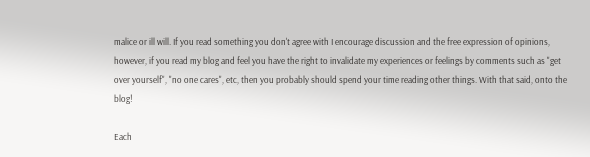malice or ill will. If you read something you don't agree with I encourage discussion and the free expression of opinions, however, if you read my blog and feel you have the right to invalidate my experiences or feelings by comments such as "get over yourself", "no one cares", etc, then you probably should spend your time reading other things. With that said, onto the blog!

Each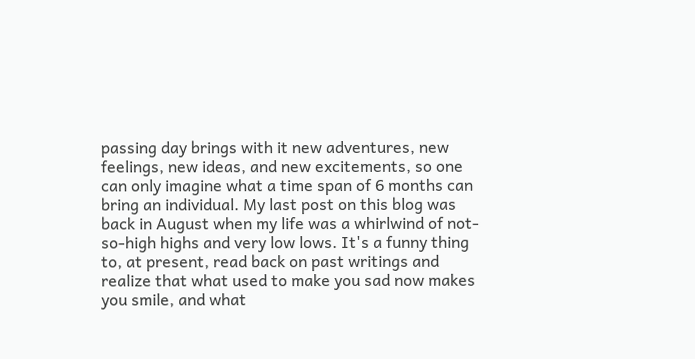passing day brings with it new adventures, new feelings, new ideas, and new excitements, so one can only imagine what a time span of 6 months can bring an individual. My last post on this blog was back in August when my life was a whirlwind of not-so-high highs and very low lows. It's a funny thing to, at present, read back on past writings and realize that what used to make you sad now makes you smile, and what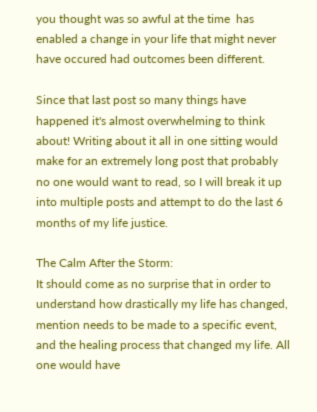you thought was so awful at the time  has enabled a change in your life that might never have occured had outcomes been different.

Since that last post so many things have happened it's almost overwhelming to think about! Writing about it all in one sitting would make for an extremely long post that probably no one would want to read, so I will break it up into multiple posts and attempt to do the last 6 months of my life justice.

The Calm After the Storm:
It should come as no surprise that in order to understand how drastically my life has changed, mention needs to be made to a specific event, and the healing process that changed my life. All one would have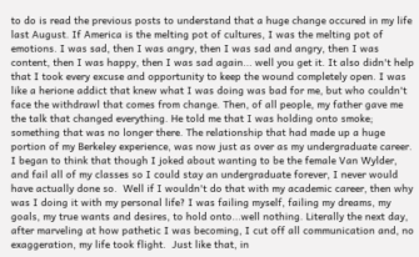to do is read the previous posts to understand that a huge change occured in my life last August. If America is the melting pot of cultures, I was the melting pot of emotions. I was sad, then I was angry, then I was sad and angry, then I was content, then I was happy, then I was sad again... well you get it. It also didn't help that I took every excuse and opportunity to keep the wound completely open. I was like a herione addict that knew what I was doing was bad for me, but who couldn't face the withdrawl that comes from change. Then, of all people, my father gave me the talk that changed everything. He told me that I was holding onto smoke; something that was no longer there. The relationship that had made up a huge portion of my Berkeley experience, was now just as over as my undergraduate career. I began to think that though I joked about wanting to be the female Van Wylder, and fail all of my classes so I could stay an undergraduate forever, I never would have actually done so.  Well if I wouldn't do that with my academic career, then why was I doing it with my personal life? I was failing myself, failing my dreams, my goals, my true wants and desires, to hold onto...well nothing. Literally the next day, after marveling at how pathetic I was becoming, I cut off all communication and, no exaggeration, my life took flight.  Just like that, in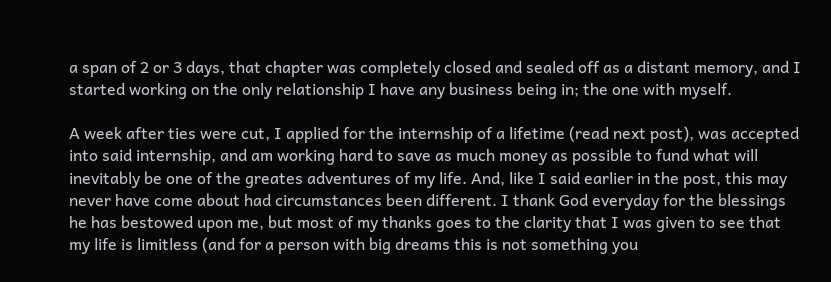a span of 2 or 3 days, that chapter was completely closed and sealed off as a distant memory, and I started working on the only relationship I have any business being in; the one with myself.

A week after ties were cut, I applied for the internship of a lifetime (read next post), was accepted into said internship, and am working hard to save as much money as possible to fund what will inevitably be one of the greates adventures of my life. And, like I said earlier in the post, this may never have come about had circumstances been different. I thank God everyday for the blessings he has bestowed upon me, but most of my thanks goes to the clarity that I was given to see that my life is limitless (and for a person with big dreams this is not something you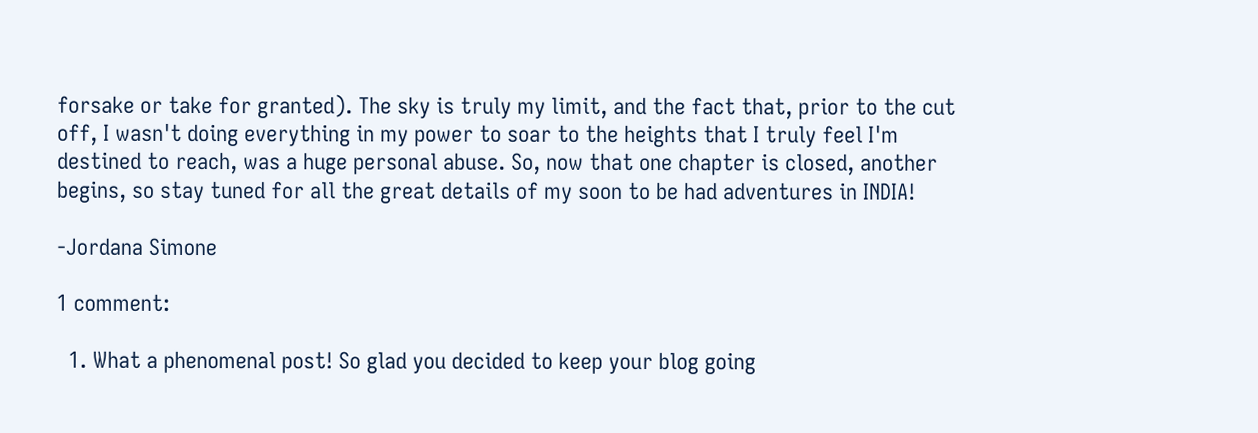forsake or take for granted). The sky is truly my limit, and the fact that, prior to the cut off, I wasn't doing everything in my power to soar to the heights that I truly feel I'm destined to reach, was a huge personal abuse. So, now that one chapter is closed, another begins, so stay tuned for all the great details of my soon to be had adventures in INDIA!

-Jordana Simone

1 comment:

  1. What a phenomenal post! So glad you decided to keep your blog going